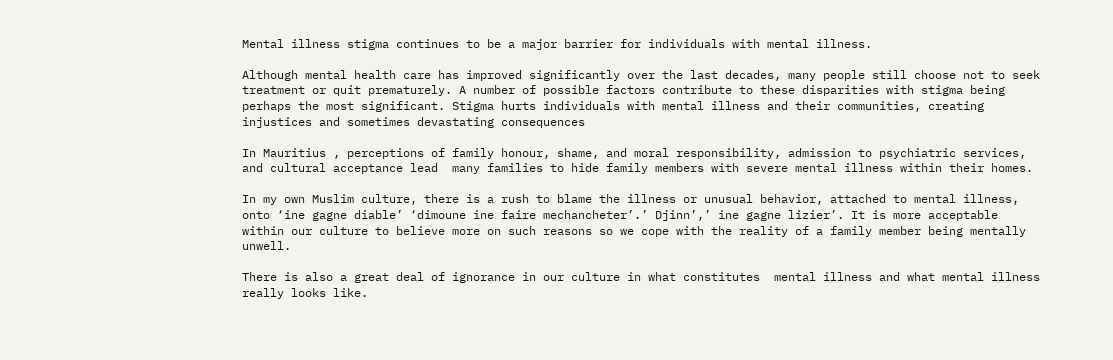Mental illness stigma continues to be a major barrier for individuals with mental illness.

Although mental health care has improved significantly over the last decades, many people still choose not to seek treatment or quit prematurely. A number of possible factors contribute to these disparities with stigma being perhaps the most significant. Stigma hurts individuals with mental illness and their communities, creating injustices and sometimes devastating consequences

In Mauritius , perceptions of family honour, shame, and moral responsibility, admission to psychiatric services, and cultural acceptance lead  many families to hide family members with severe mental illness within their homes.

In my own Muslim culture, there is a rush to blame the illness or unusual behavior, attached to mental illness, onto ‘ine gagne diable’ ‘dimoune ine faire mechancheter’.’ Djinn’,’ ine gagne lizier’. It is more acceptable within our culture to believe more on such reasons so we cope with the reality of a family member being mentally unwell.

There is also a great deal of ignorance in our culture in what constitutes  mental illness and what mental illness really looks like.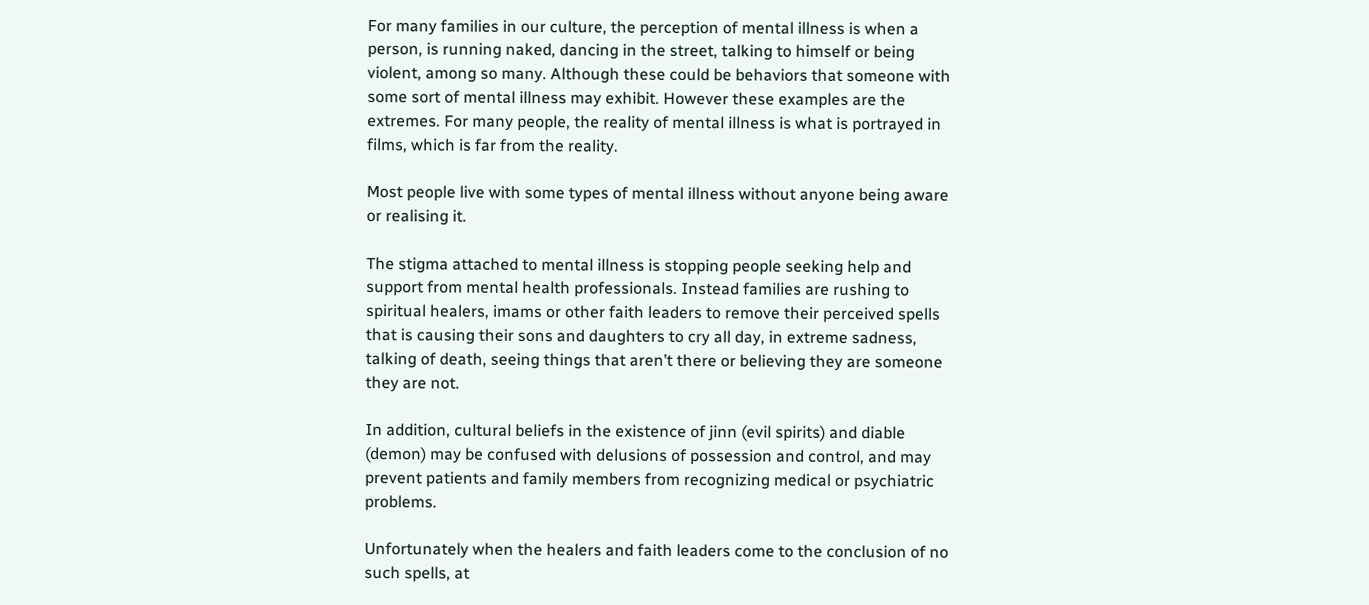For many families in our culture, the perception of mental illness is when a person, is running naked, dancing in the street, talking to himself or being violent, among so many. Although these could be behaviors that someone with some sort of mental illness may exhibit. However these examples are the extremes. For many people, the reality of mental illness is what is portrayed in films, which is far from the reality.

Most people live with some types of mental illness without anyone being aware or realising it.

The stigma attached to mental illness is stopping people seeking help and support from mental health professionals. Instead families are rushing to spiritual healers, imams or other faith leaders to remove their perceived spells that is causing their sons and daughters to cry all day, in extreme sadness, talking of death, seeing things that aren’t there or believing they are someone they are not.

In addition, cultural beliefs in the existence of jinn (evil spirits) and diable (demon) may be confused with delusions of possession and control, and may prevent patients and family members from recognizing medical or psychiatric problems.

Unfortunately when the healers and faith leaders come to the conclusion of no such spells, at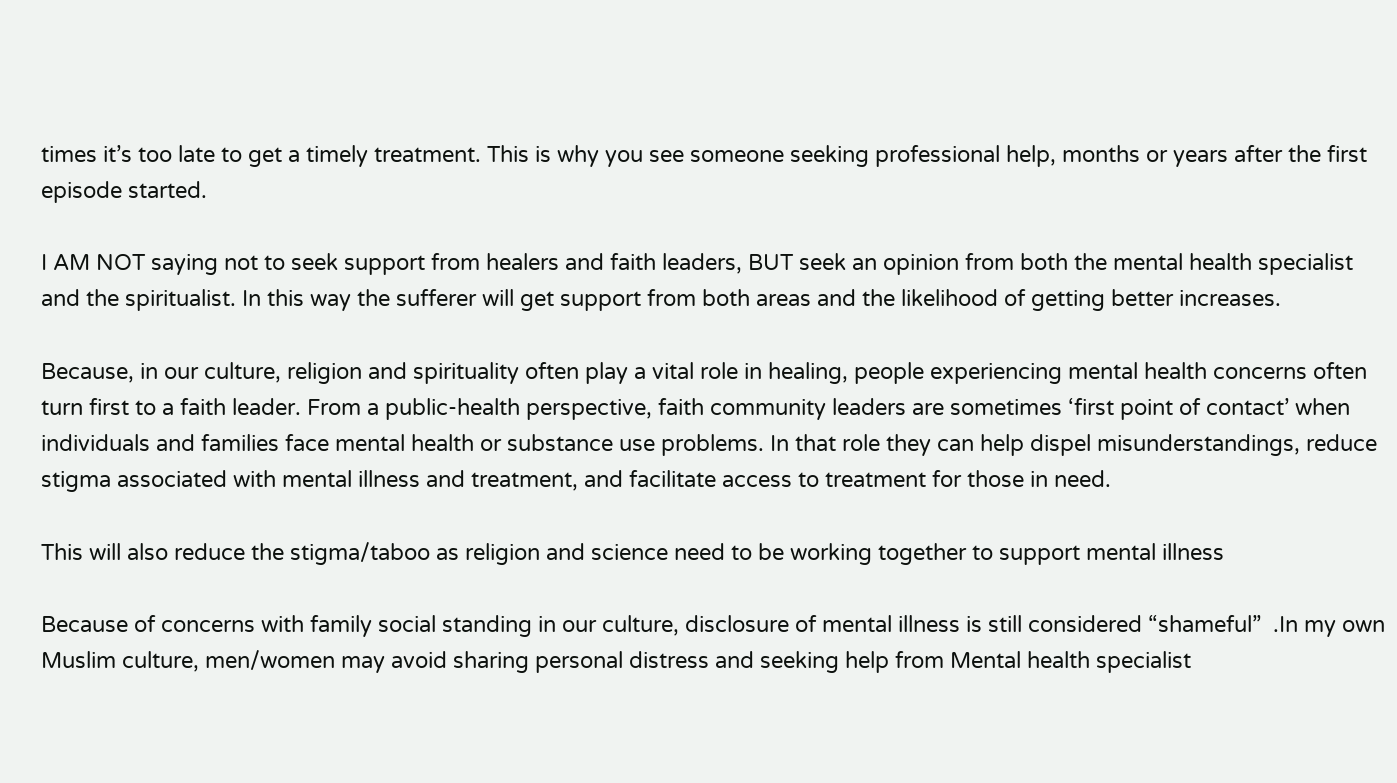times it’s too late to get a timely treatment. This is why you see someone seeking professional help, months or years after the first episode started.

I AM NOT saying not to seek support from healers and faith leaders, BUT seek an opinion from both the mental health specialist and the spiritualist. In this way the sufferer will get support from both areas and the likelihood of getting better increases.

Because, in our culture, religion and spirituality often play a vital role in healing, people experiencing mental health concerns often turn first to a faith leader. From a public-health perspective, faith community leaders are sometimes ‘first point of contact’ when individuals and families face mental health or substance use problems. In that role they can help dispel misunderstandings, reduce stigma associated with mental illness and treatment, and facilitate access to treatment for those in need.

This will also reduce the stigma/taboo as religion and science need to be working together to support mental illness

Because of concerns with family social standing in our culture, disclosure of mental illness is still considered “shameful”  .In my own Muslim culture, men/women may avoid sharing personal distress and seeking help from Mental health specialist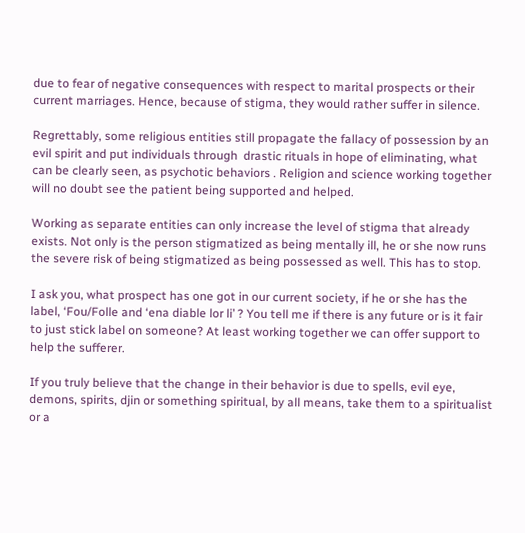due to fear of negative consequences with respect to marital prospects or their current marriages. Hence, because of stigma, they would rather suffer in silence.

Regrettably, some religious entities still propagate the fallacy of possession by an evil spirit and put individuals through  drastic rituals in hope of eliminating, what can be clearly seen, as psychotic behaviors . Religion and science working together will no doubt see the patient being supported and helped.

Working as separate entities can only increase the level of stigma that already exists. Not only is the person stigmatized as being mentally ill, he or she now runs the severe risk of being stigmatized as being possessed as well. This has to stop.

I ask you, what prospect has one got in our current society, if he or she has the label, ‘Fou/Folle and ‘ena diable lor li’ ? You tell me if there is any future or is it fair to just stick label on someone? At least working together we can offer support to help the sufferer.

If you truly believe that the change in their behavior is due to spells, evil eye, demons, spirits, djin or something spiritual, by all means, take them to a spiritualist or a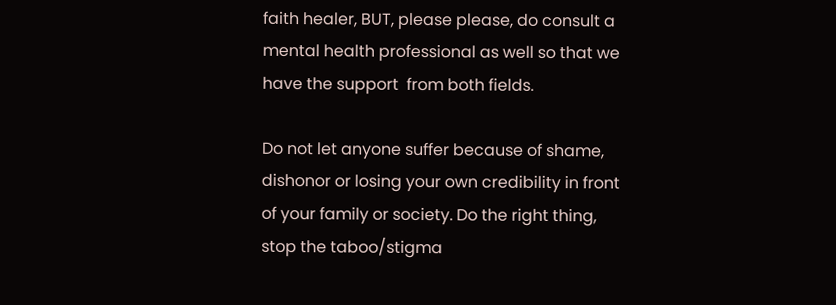faith healer, BUT, please please, do consult a mental health professional as well so that we have the support  from both fields.

Do not let anyone suffer because of shame, dishonor or losing your own credibility in front of your family or society. Do the right thing, stop the taboo/stigma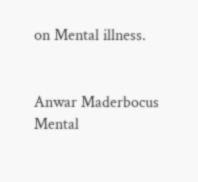on Mental illness.


Anwar Maderbocus
Mental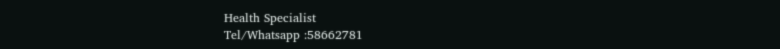Health Specialist
Tel/Whatsapp :58662781